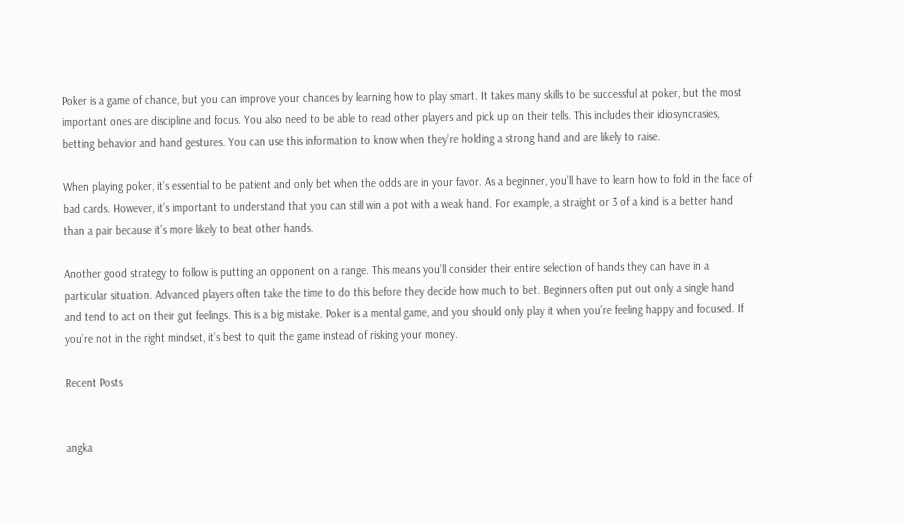Poker is a game of chance, but you can improve your chances by learning how to play smart. It takes many skills to be successful at poker, but the most important ones are discipline and focus. You also need to be able to read other players and pick up on their tells. This includes their idiosyncrasies, betting behavior and hand gestures. You can use this information to know when they’re holding a strong hand and are likely to raise.

When playing poker, it’s essential to be patient and only bet when the odds are in your favor. As a beginner, you’ll have to learn how to fold in the face of bad cards. However, it’s important to understand that you can still win a pot with a weak hand. For example, a straight or 3 of a kind is a better hand than a pair because it’s more likely to beat other hands.

Another good strategy to follow is putting an opponent on a range. This means you’ll consider their entire selection of hands they can have in a particular situation. Advanced players often take the time to do this before they decide how much to bet. Beginners often put out only a single hand and tend to act on their gut feelings. This is a big mistake. Poker is a mental game, and you should only play it when you’re feeling happy and focused. If you’re not in the right mindset, it’s best to quit the game instead of risking your money.

Recent Posts


angka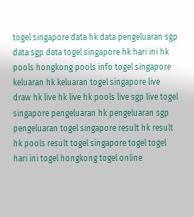togel singapore data hk data pengeluaran sgp data sgp data togel singapore hk hari ini hk pools hongkong pools info togel singapore keluaran hk keluaran togel singapore live draw hk live hk live hk pools live sgp live togel singapore pengeluaran hk pengeluaran sgp pengeluaran togel singapore result hk result hk pools result togel singapore togel togel hari ini togel hongkong togel online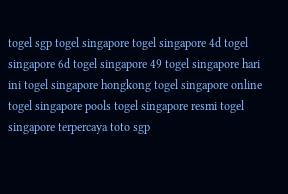togel sgp togel singapore togel singapore 4d togel singapore 6d togel singapore 49 togel singapore hari ini togel singapore hongkong togel singapore online togel singapore pools togel singapore resmi togel singapore terpercaya toto sgp